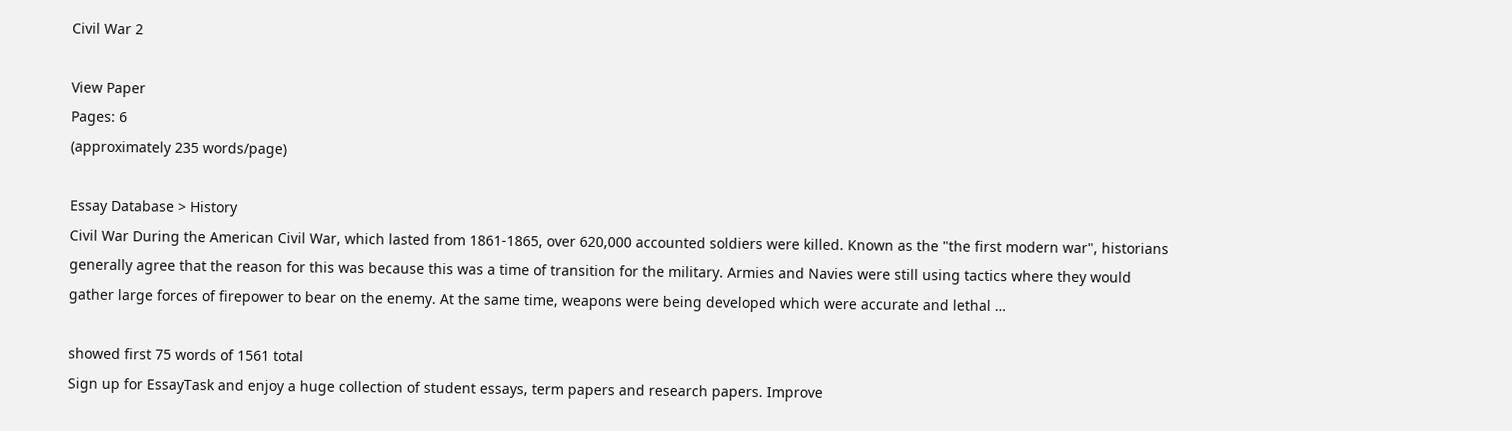Civil War 2

View Paper
Pages: 6
(approximately 235 words/page)

Essay Database > History
Civil War During the American Civil War, which lasted from 1861-1865, over 620,000 accounted soldiers were killed. Known as the "the first modern war", historians generally agree that the reason for this was because this was a time of transition for the military. Armies and Navies were still using tactics where they would gather large forces of firepower to bear on the enemy. At the same time, weapons were being developed which were accurate and lethal …

showed first 75 words of 1561 total
Sign up for EssayTask and enjoy a huge collection of student essays, term papers and research papers. Improve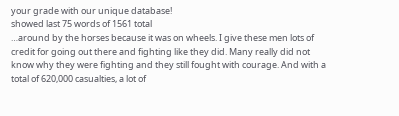your grade with our unique database!
showed last 75 words of 1561 total
…around by the horses because it was on wheels. I give these men lots of credit for going out there and fighting like they did. Many really did not know why they were fighting and they still fought with courage. And with a total of 620,000 casualties, a lot of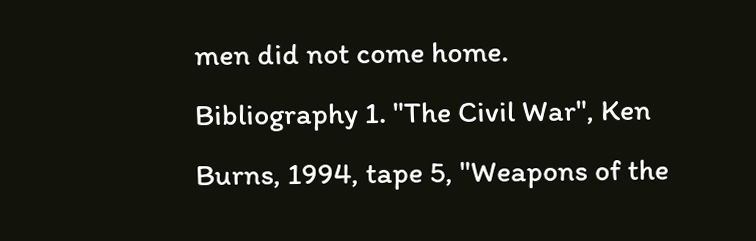men did not come home. Bibliography 1. "The Civil War", Ken Burns, 1994, tape 5, "Weapons of the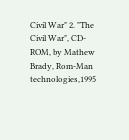Civil War" 2. "The Civil War", CD-ROM, by Mathew Brady, Rom-Man technologies,1995